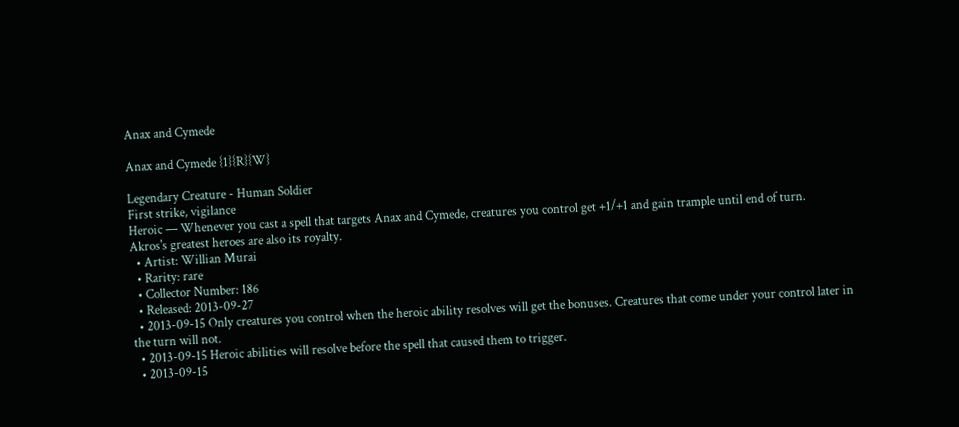Anax and Cymede

Anax and Cymede {1}{R}{W}

Legendary Creature - Human Soldier
First strike, vigilance
Heroic — Whenever you cast a spell that targets Anax and Cymede, creatures you control get +1/+1 and gain trample until end of turn.
Akros's greatest heroes are also its royalty.
  • Artist: Willian Murai
  • Rarity: rare
  • Collector Number: 186
  • Released: 2013-09-27
  • 2013-09-15 Only creatures you control when the heroic ability resolves will get the bonuses. Creatures that come under your control later in the turn will not.
  • 2013-09-15 Heroic abilities will resolve before the spell that caused them to trigger.
  • 2013-09-15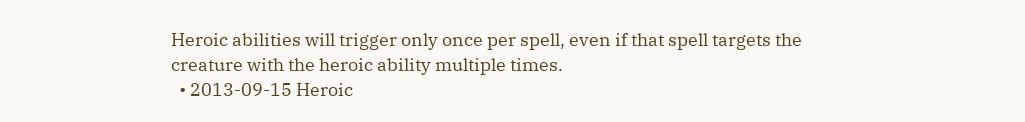Heroic abilities will trigger only once per spell, even if that spell targets the creature with the heroic ability multiple times.
  • 2013-09-15 Heroic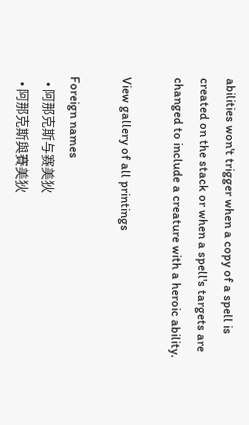abilities won't trigger when a copy of a spell is created on the stack or when a spell's targets are changed to include a creature with a heroic ability.

View gallery of all printings

Foreign names
  • 阿那克斯与赛美狄
  • 阿那克斯與賽美狄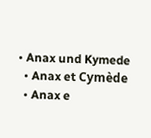• Anax und Kymede
  • Anax et Cymède
  • Anax e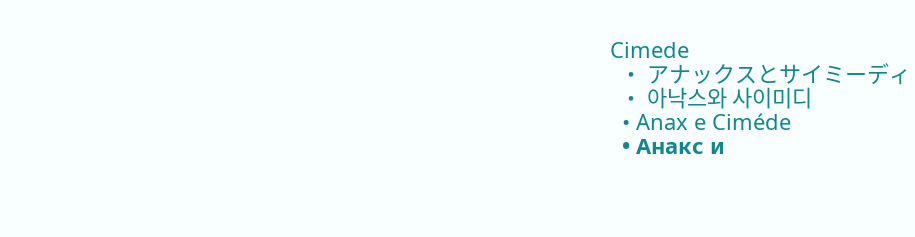Cimede
  • アナックスとサイミーディ
  • 아낙스와 사이미디
  • Anax e Ciméde
  • Анакс и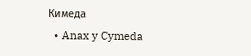Кимеда
  • Anax y Cymeda